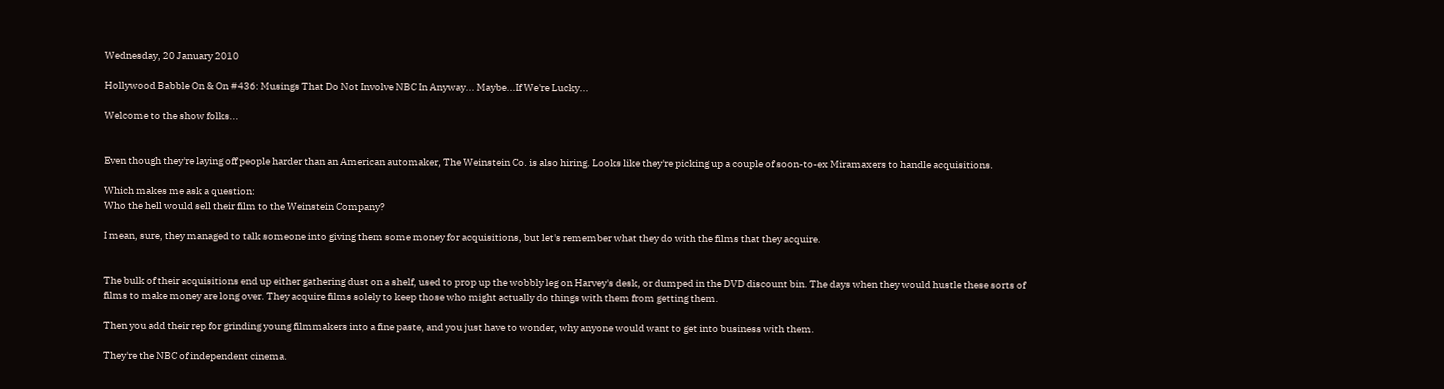Wednesday, 20 January 2010

Hollywood Babble On & On #436: Musings That Do Not Involve NBC In Anyway... Maybe...If We're Lucky...

Welcome to the show folks...


Even though they're laying off people harder than an American automaker, The Weinstein Co. is also hiring. Looks like they're picking up a couple of soon-to-ex Miramaxers to handle acquisitions.

Which makes me ask a question:
Who the hell would sell their film to the Weinstein Company?

I mean, sure, they managed to talk someone into giving them some money for acquisitions, but let's remember what they do with the films that they acquire.


The bulk of their acquisitions end up either gathering dust on a shelf, used to prop up the wobbly leg on Harvey's desk, or dumped in the DVD discount bin. The days when they would hustle these sorts of films to make money are long over. They acquire films solely to keep those who might actually do things with them from getting them.

Then you add their rep for grinding young filmmakers into a fine paste, and you just have to wonder, why anyone would want to get into business with them.

They're the NBC of independent cinema.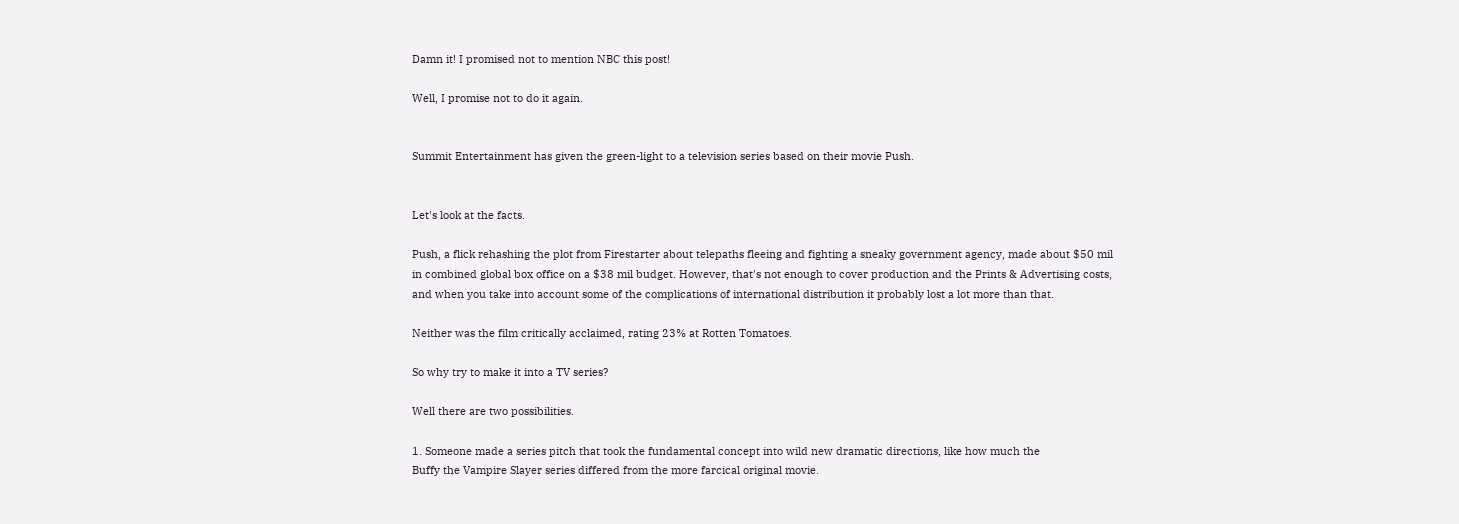Damn it! I promised not to mention NBC this post!

Well, I promise not to do it again.


Summit Entertainment has given the green-light to a television series based on their movie Push.


Let's look at the facts.

Push, a flick rehashing the plot from Firestarter about telepaths fleeing and fighting a sneaky government agency, made about $50 mil in combined global box office on a $38 mil budget. However, that's not enough to cover production and the Prints & Advertising costs, and when you take into account some of the complications of international distribution it probably lost a lot more than that.

Neither was the film critically acclaimed, rating 23% at Rotten Tomatoes.

So why try to make it into a TV series?

Well there are two possibilities.

1. Someone made a series pitch that took the fundamental concept into wild new dramatic directions, like how much the
Buffy the Vampire Slayer series differed from the more farcical original movie.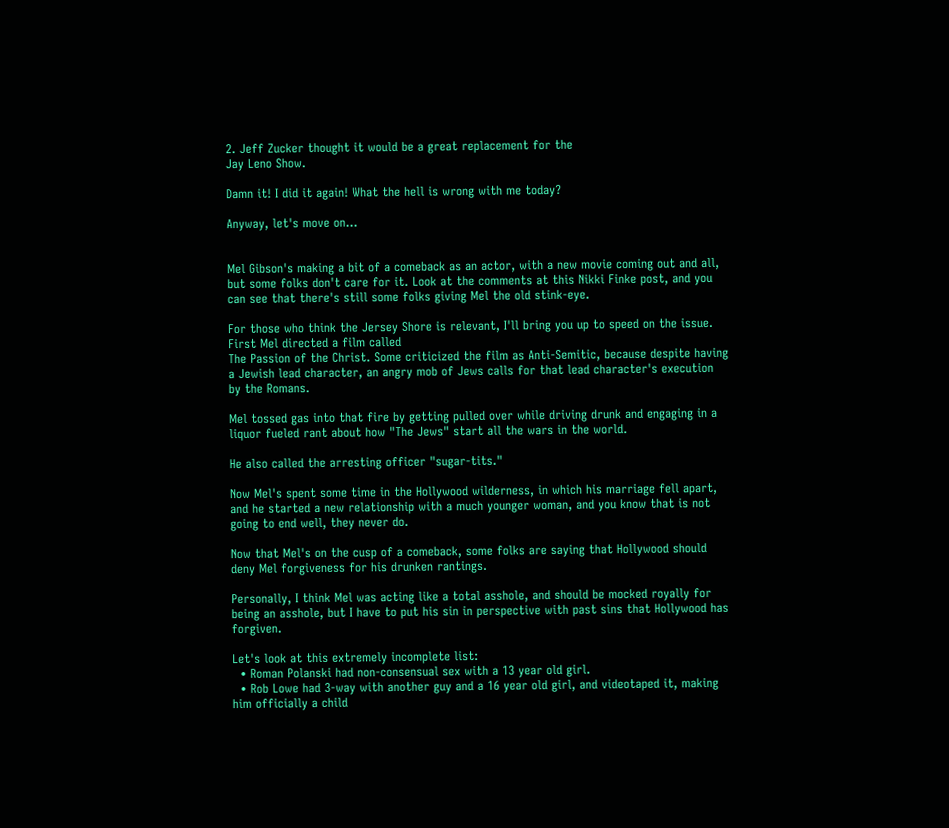2. Jeff Zucker thought it would be a great replacement for the
Jay Leno Show.

Damn it! I did it again! What the hell is wrong with me today?

Anyway, let's move on...


Mel Gibson's making a bit of a comeback as an actor, with a new movie coming out and all, but some folks don't care for it. Look at the comments at this Nikki Finke post, and you can see that there's still some folks giving Mel the old stink-eye.

For those who think the Jersey Shore is relevant, I'll bring you up to speed on the issue. First Mel directed a film called
The Passion of the Christ. Some criticized the film as Anti-Semitic, because despite having a Jewish lead character, an angry mob of Jews calls for that lead character's execution by the Romans.

Mel tossed gas into that fire by getting pulled over while driving drunk and engaging in a liquor fueled rant about how "The Jews" start all the wars in the world.

He also called the arresting officer "sugar-tits."

Now Mel's spent some time in the Hollywood wilderness, in which his marriage fell apart, and he started a new relationship with a much younger woman, and you know that is not going to end well, they never do.

Now that Mel's on the cusp of a comeback, some folks are saying that Hollywood should deny Mel forgiveness for his drunken rantings.

Personally, I think Mel was acting like a total asshole, and should be mocked royally for being an asshole, but I have to put his sin in perspective with past sins that Hollywood has forgiven.

Let's look at this extremely incomplete list:
  • Roman Polanski had non-consensual sex with a 13 year old girl.
  • Rob Lowe had 3-way with another guy and a 16 year old girl, and videotaped it, making him officially a child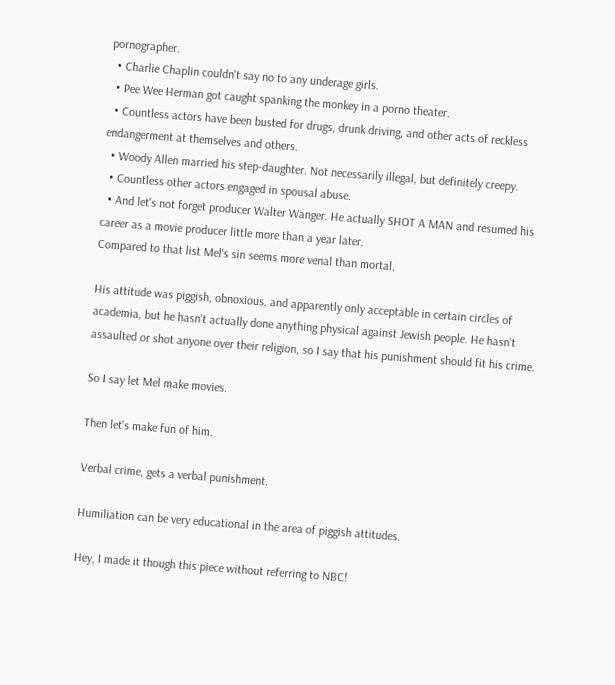pornographer.
  • Charlie Chaplin couldn't say no to any underage girls.
  • Pee Wee Herman got caught spanking the monkey in a porno theater.
  • Countless actors have been busted for drugs, drunk driving, and other acts of reckless endangerment at themselves and others.
  • Woody Allen married his step-daughter. Not necessarily illegal, but definitely creepy.
  • Countless other actors engaged in spousal abuse.
  • And let's not forget producer Walter Wanger. He actually SHOT A MAN and resumed his career as a movie producer little more than a year later.
Compared to that list Mel's sin seems more venal than mortal.

His attitude was piggish, obnoxious, and apparently only acceptable in certain circles of academia, but he hasn't actually done anything physical against Jewish people. He hasn't assaulted or shot anyone over their religion, so I say that his punishment should fit his crime.

So I say let Mel make movies.

Then let's make fun of him.

Verbal crime, gets a verbal punishment.

Humiliation can be very educational in the area of piggish attitudes.

Hey, I made it though this piece without referring to NBC!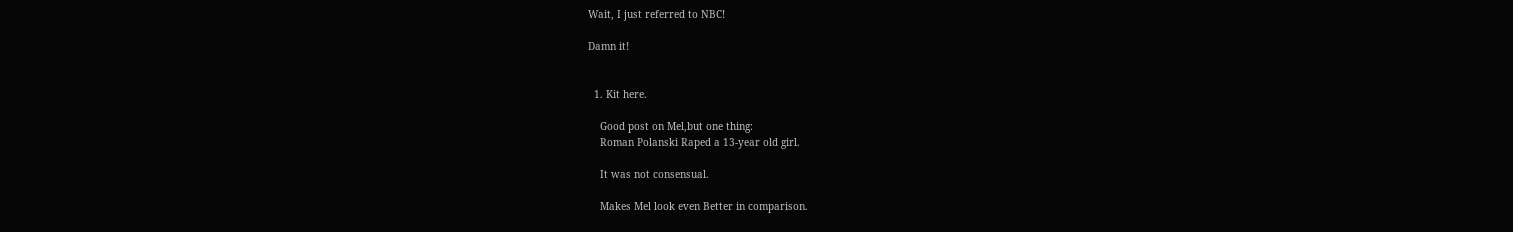Wait, I just referred to NBC!

Damn it!


  1. Kit here.

    Good post on Mel,but one thing:
    Roman Polanski Raped a 13-year old girl.

    It was not consensual.

    Makes Mel look even Better in comparison.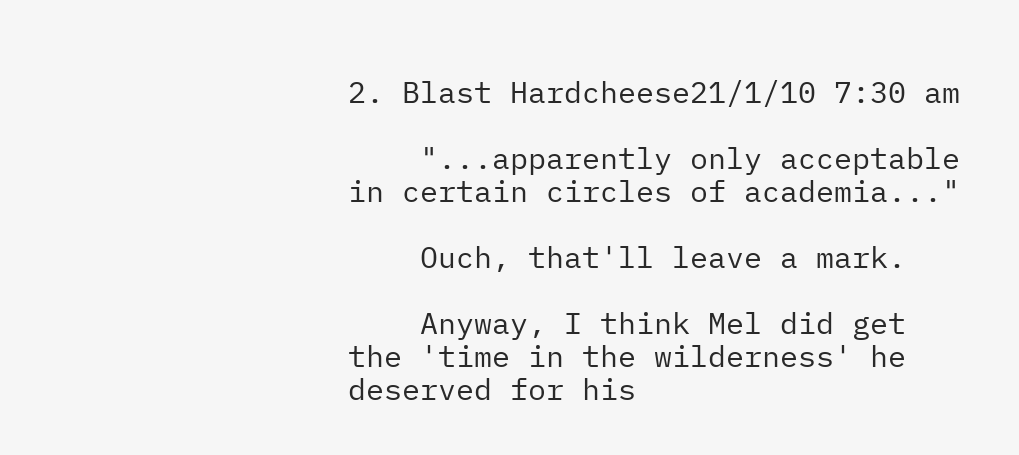2. Blast Hardcheese21/1/10 7:30 am

    "...apparently only acceptable in certain circles of academia..."

    Ouch, that'll leave a mark.

    Anyway, I think Mel did get the 'time in the wilderness' he deserved for his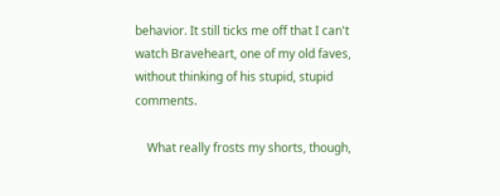behavior. It still ticks me off that I can't watch Braveheart, one of my old faves, without thinking of his stupid, stupid comments.

    What really frosts my shorts, though,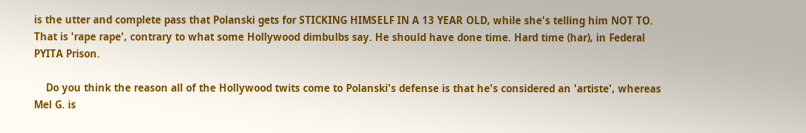is the utter and complete pass that Polanski gets for STICKING HIMSELF IN A 13 YEAR OLD, while she's telling him NOT TO. That is 'rape rape', contrary to what some Hollywood dimbulbs say. He should have done time. Hard time (har), in Federal PYITA Prison.

    Do you think the reason all of the Hollywood twits come to Polanski's defense is that he's considered an 'artiste', whereas Mel G. is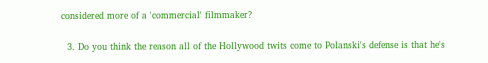considered more of a 'commercial' filmmaker?

  3. Do you think the reason all of the Hollywood twits come to Polanski's defense is that he's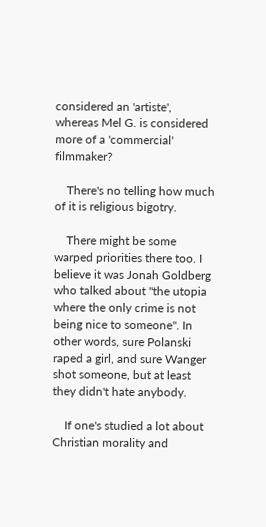considered an 'artiste', whereas Mel G. is considered more of a 'commercial' filmmaker?

    There's no telling how much of it is religious bigotry.

    There might be some warped priorities there too. I believe it was Jonah Goldberg who talked about "the utopia where the only crime is not being nice to someone". In other words, sure Polanski raped a girl, and sure Wanger shot someone, but at least they didn't hate anybody.

    If one's studied a lot about Christian morality and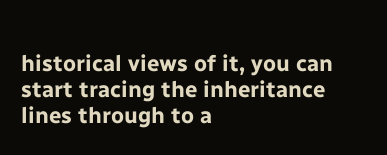historical views of it, you can start tracing the inheritance lines through to a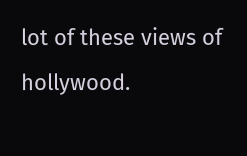lot of these views of hollywood.